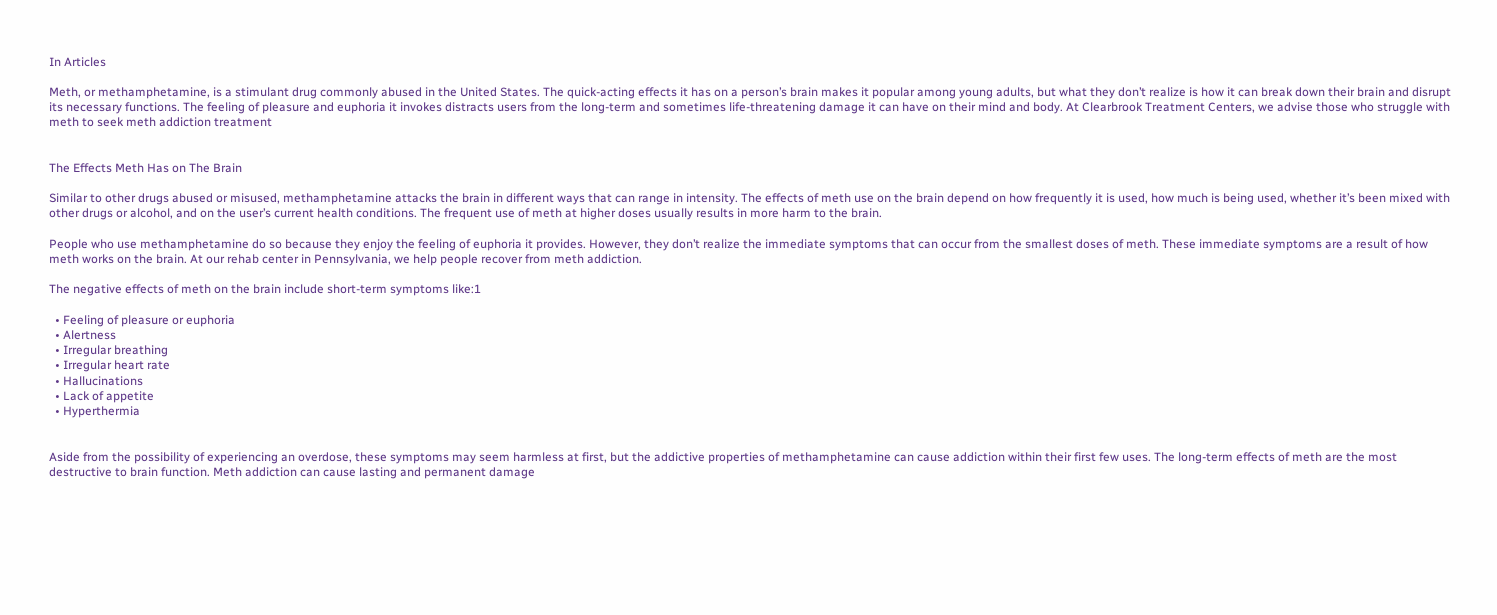In Articles

Meth, or methamphetamine, is a stimulant drug commonly abused in the United States. The quick-acting effects it has on a person’s brain makes it popular among young adults, but what they don’t realize is how it can break down their brain and disrupt its necessary functions. The feeling of pleasure and euphoria it invokes distracts users from the long-term and sometimes life-threatening damage it can have on their mind and body. At Clearbrook Treatment Centers, we advise those who struggle with meth to seek meth addiction treatment


The Effects Meth Has on The Brain

Similar to other drugs abused or misused, methamphetamine attacks the brain in different ways that can range in intensity. The effects of meth use on the brain depend on how frequently it is used, how much is being used, whether it’s been mixed with other drugs or alcohol, and on the user’s current health conditions. The frequent use of meth at higher doses usually results in more harm to the brain.

People who use methamphetamine do so because they enjoy the feeling of euphoria it provides. However, they don’t realize the immediate symptoms that can occur from the smallest doses of meth. These immediate symptoms are a result of how meth works on the brain. At our rehab center in Pennsylvania, we help people recover from meth addiction.

The negative effects of meth on the brain include short-term symptoms like:1

  • Feeling of pleasure or euphoria
  • Alertness
  • Irregular breathing
  • Irregular heart rate
  • Hallucinations
  • Lack of appetite
  • Hyperthermia


Aside from the possibility of experiencing an overdose, these symptoms may seem harmless at first, but the addictive properties of methamphetamine can cause addiction within their first few uses. The long-term effects of meth are the most destructive to brain function. Meth addiction can cause lasting and permanent damage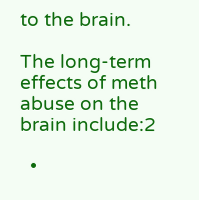to the brain.

The long-term effects of meth abuse on the brain include:2

  •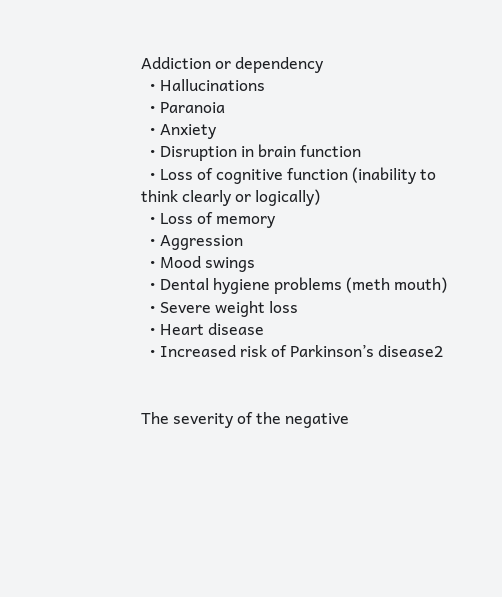Addiction or dependency
  • Hallucinations
  • Paranoia
  • Anxiety
  • Disruption in brain function
  • Loss of cognitive function (inability to think clearly or logically)
  • Loss of memory
  • Aggression
  • Mood swings
  • Dental hygiene problems (meth mouth)
  • Severe weight loss
  • Heart disease
  • Increased risk of Parkinson’s disease2


The severity of the negative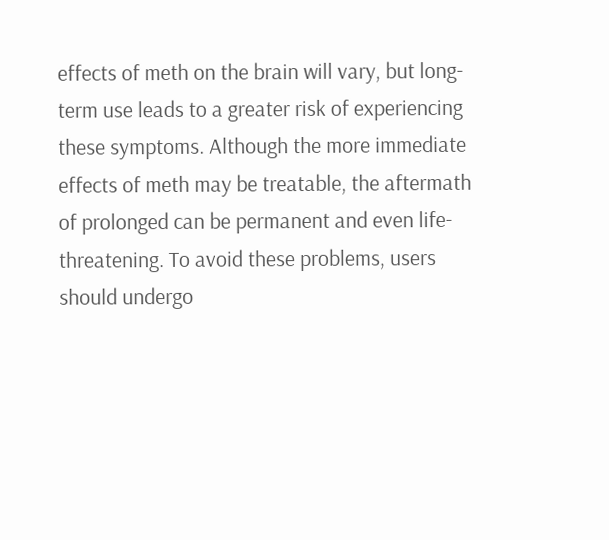effects of meth on the brain will vary, but long-term use leads to a greater risk of experiencing these symptoms. Although the more immediate effects of meth may be treatable, the aftermath of prolonged can be permanent and even life-threatening. To avoid these problems, users should undergo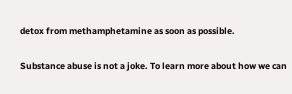detox from methamphetamine as soon as possible.


Substance abuse is not a joke. To learn more about how we can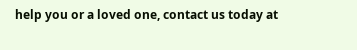help you or a loved one, contact us today at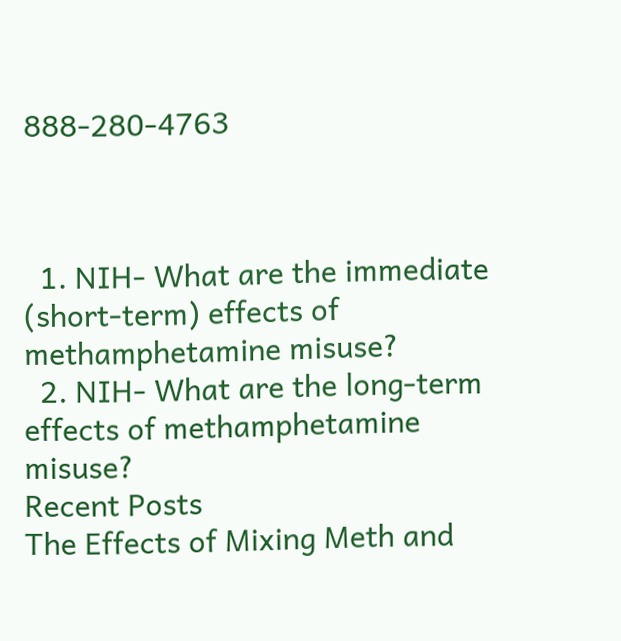888-280-4763



  1. NIH- What are the immediate (short-term) effects of methamphetamine misuse?
  2. NIH- What are the long-term effects of methamphetamine misuse?
Recent Posts
The Effects of Mixing Meth and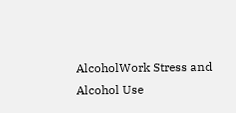AlcoholWork Stress and Alcohol Use